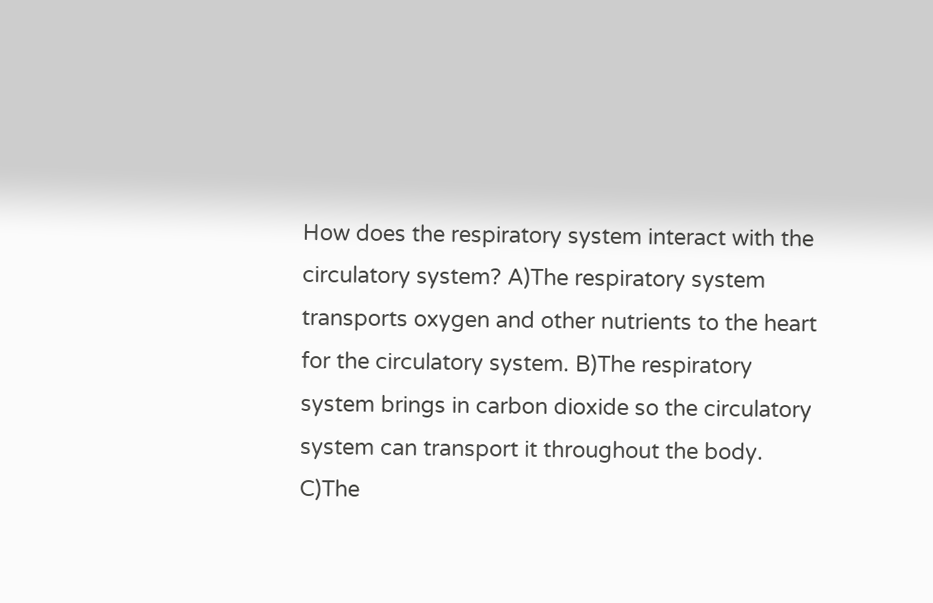How does the respiratory system interact with the circulatory system? A)The respiratory system transports oxygen and other nutrients to the heart for the circulatory system. B)The respiratory system brings in carbon dioxide so the circulatory system can transport it throughout the body. C)The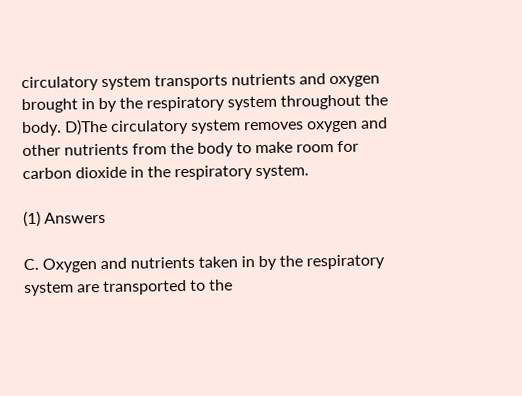circulatory system transports nutrients and oxygen brought in by the respiratory system throughout the body. D)The circulatory system removes oxygen and other nutrients from the body to make room for carbon dioxide in the respiratory system.

(1) Answers

C. Oxygen and nutrients taken in by the respiratory system are transported to the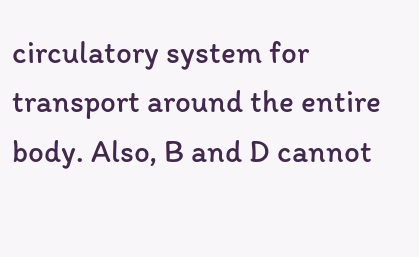circulatory system for transport around the entire body. Also, B and D cannot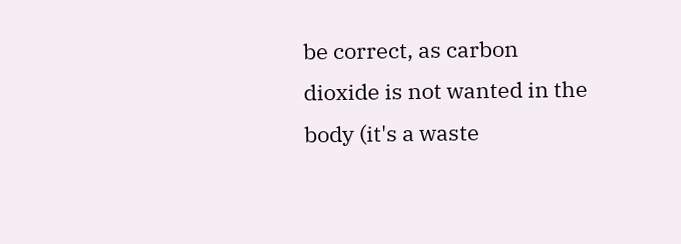be correct, as carbon dioxide is not wanted in the body (it's a waste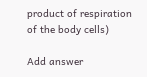product of respiration of the body cells)

Add answer